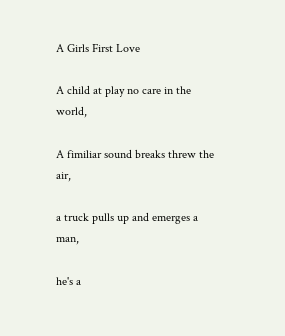A Girls First Love

A child at play no care in the world,

A fimiliar sound breaks threw the air,

a truck pulls up and emerges a man,

he's a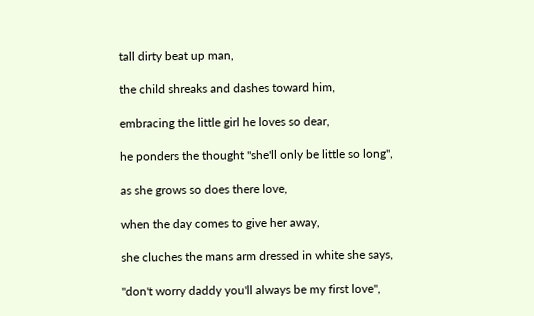tall dirty beat up man,

the child shreaks and dashes toward him,

embracing the little girl he loves so dear,

he ponders the thought "she'll only be little so long",

as she grows so does there love,

when the day comes to give her away,

she cluches the mans arm dressed in white she says,

"don't worry daddy you'll always be my first love",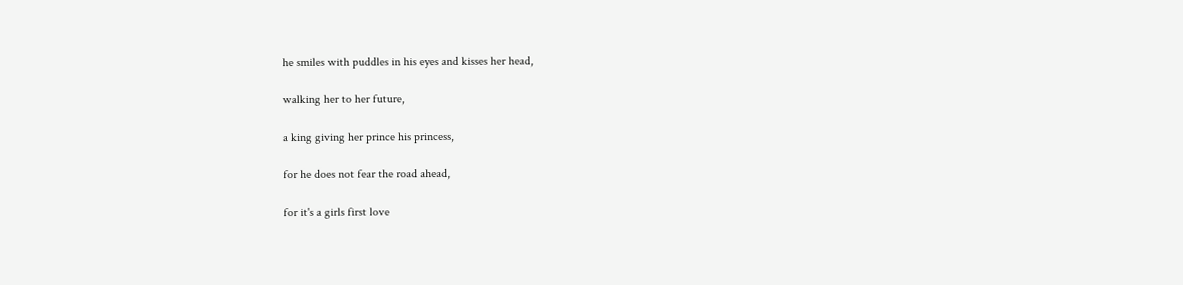he smiles with puddles in his eyes and kisses her head,

walking her to her future,

a king giving her prince his princess,

for he does not fear the road ahead,

for it's a girls first love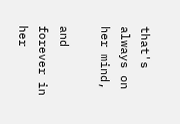that's always on her mind,

and forever in her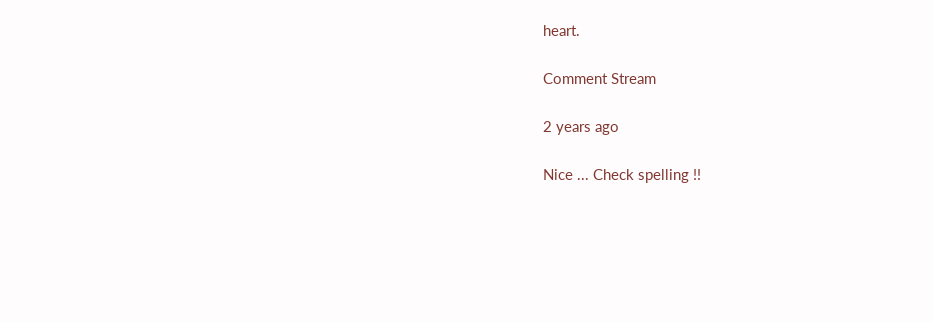heart.

Comment Stream

2 years ago

Nice ... Check spelling !!